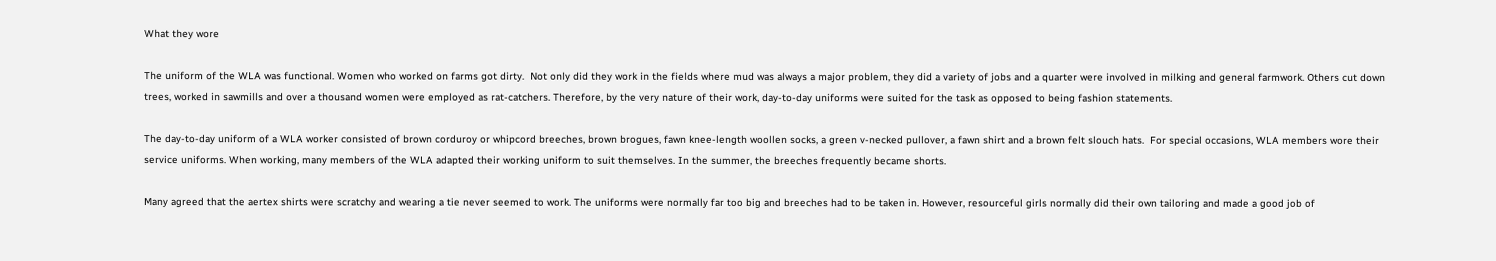What they wore

The uniform of the WLA was functional. Women who worked on farms got dirty.  Not only did they work in the fields where mud was always a major problem, they did a variety of jobs and a quarter were involved in milking and general farmwork. Others cut down trees, worked in sawmills and over a thousand women were employed as rat-catchers. Therefore, by the very nature of their work, day-to-day uniforms were suited for the task as opposed to being fashion statements.

The day-to-day uniform of a WLA worker consisted of brown corduroy or whipcord breeches, brown brogues, fawn knee-length woollen socks, a green v-necked pullover, a fawn shirt and a brown felt slouch hats.  For special occasions, WLA members wore their service uniforms. When working, many members of the WLA adapted their working uniform to suit themselves. In the summer, the breeches frequently became shorts.

Many agreed that the aertex shirts were scratchy and wearing a tie never seemed to work. The uniforms were normally far too big and breeches had to be taken in. However, resourceful girls normally did their own tailoring and made a good job of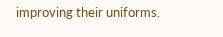improving their uniforms.